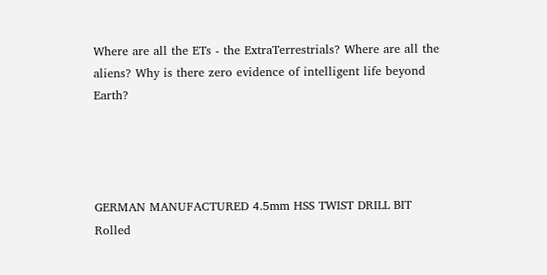Where are all the ETs - the ExtraTerrestrials? Where are all the aliens? Why is there zero evidence of intelligent life beyond Earth?




GERMAN MANUFACTURED 4.5mm HSS TWIST DRILL BIT Rolled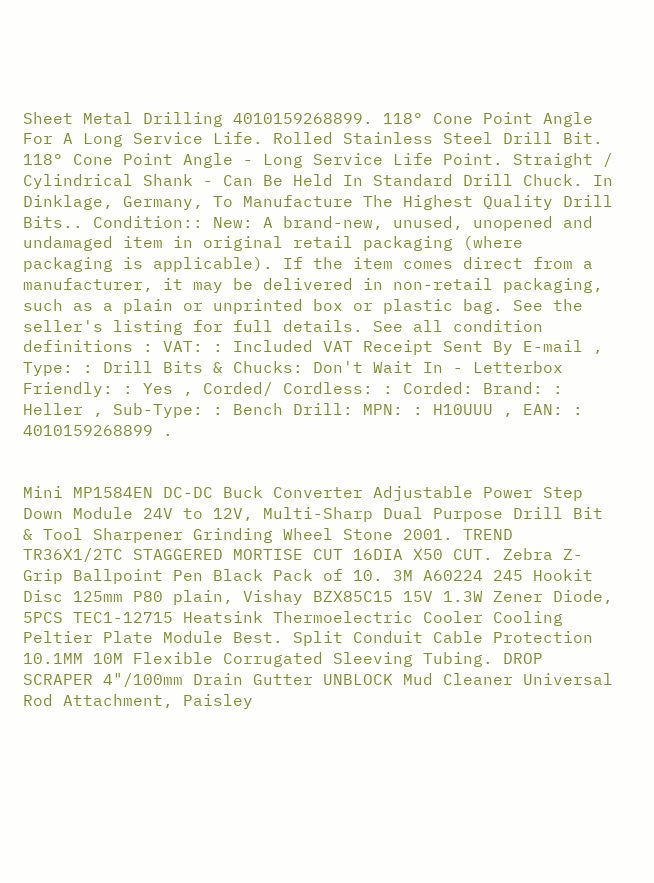Sheet Metal Drilling 4010159268899. 118° Cone Point Angle For A Long Service Life. Rolled Stainless Steel Drill Bit. 118° Cone Point Angle - Long Service Life Point. Straight / Cylindrical Shank - Can Be Held In Standard Drill Chuck. In Dinklage, Germany, To Manufacture The Highest Quality Drill Bits.. Condition:: New: A brand-new, unused, unopened and undamaged item in original retail packaging (where packaging is applicable). If the item comes direct from a manufacturer, it may be delivered in non-retail packaging, such as a plain or unprinted box or plastic bag. See the seller's listing for full details. See all condition definitions : VAT: : Included VAT Receipt Sent By E-mail , Type: : Drill Bits & Chucks: Don't Wait In - Letterbox Friendly: : Yes , Corded/ Cordless: : Corded: Brand: : Heller , Sub-Type: : Bench Drill: MPN: : H10UUU , EAN: : 4010159268899 .


Mini MP1584EN DC-DC Buck Converter Adjustable Power Step Down Module 24V to 12V, Multi-Sharp Dual Purpose Drill Bit & Tool Sharpener Grinding Wheel Stone 2001. TREND TR36X1/2TC STAGGERED MORTISE CUT 16DIA X50 CUT. Zebra Z-Grip Ballpoint Pen Black Pack of 10. 3M A60224 245 Hookit Disc 125mm P80 plain, Vishay BZX85C15 15V 1.3W Zener Diode, 5PCS TEC1-12715 Heatsink Thermoelectric Cooler Cooling Peltier Plate Module Best. Split Conduit Cable Protection 10.1MM 10M Flexible Corrugated Sleeving Tubing. DROP SCRAPER 4"/100mm Drain Gutter UNBLOCK Mud Cleaner Universal Rod Attachment, Paisley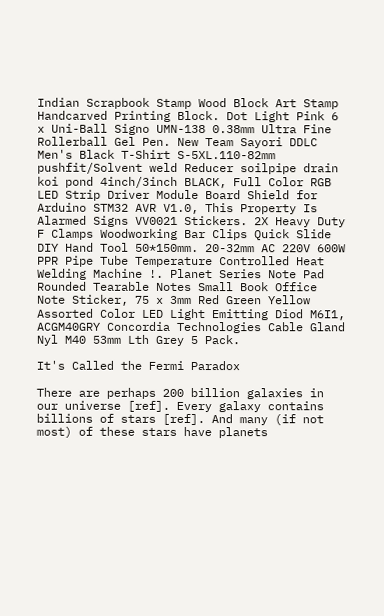Indian Scrapbook Stamp Wood Block Art Stamp Handcarved Printing Block. Dot Light Pink 6 x Uni-Ball Signo UMN-138 0.38mm Ultra Fine Rollerball Gel Pen. New Team Sayori DDLC Men's Black T-Shirt S-5XL.110-82mm pushfit/Solvent weld Reducer soilpipe drain koi pond 4inch/3inch BLACK, Full Color RGB LED Strip Driver Module Board Shield for Arduino STM32 AVR V1.0, This Property Is Alarmed Signs VV0021 Stickers. 2X Heavy Duty F Clamps Woodworking Bar Clips Quick Slide DIY Hand Tool 50*150mm. 20-32mm AC 220V 600W PPR Pipe Tube Temperature Controlled Heat Welding Machine !. Planet Series Note Pad Rounded Tearable Notes Small Book Office Note Sticker, 75 x 3mm Red Green Yellow Assorted Color LED Light Emitting Diod M6I1, ACGM40GRY Concordia Technologies Cable Gland Nyl M40 53mm Lth Grey 5 Pack.

It's Called the Fermi Paradox

There are perhaps 200 billion galaxies in our universe [ref]. Every galaxy contains billions of stars [ref]. And many (if not most) of these stars have planets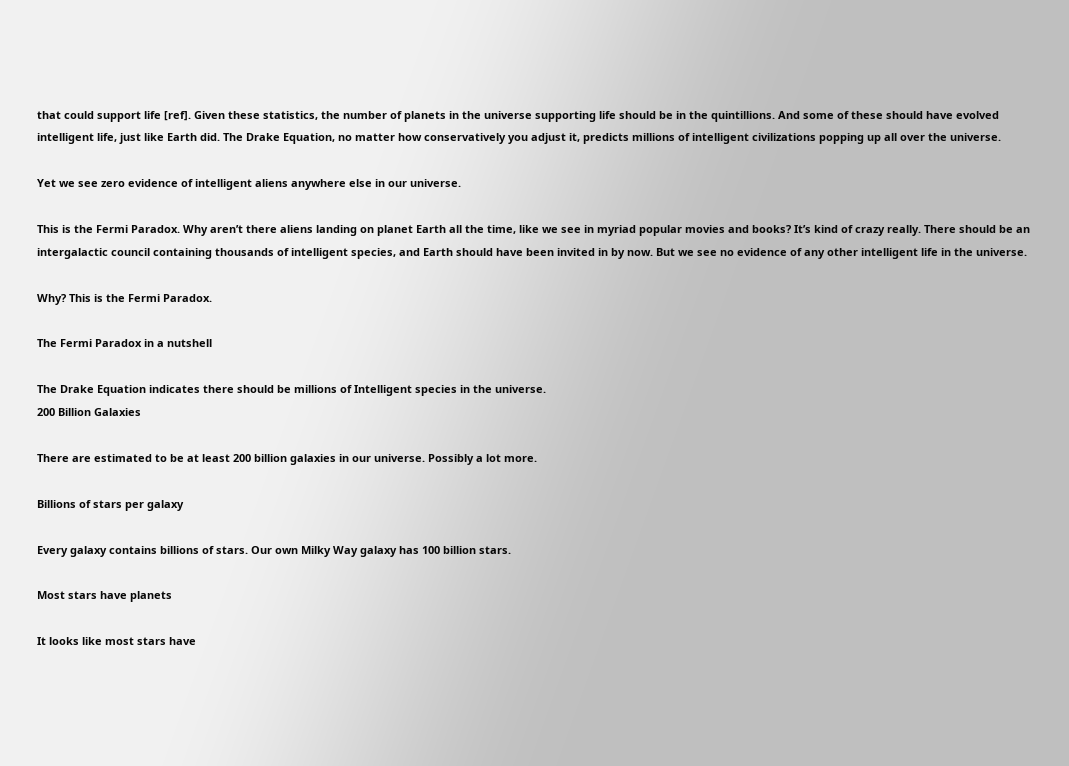that could support life [ref]. Given these statistics, the number of planets in the universe supporting life should be in the quintillions. And some of these should have evolved intelligent life, just like Earth did. The Drake Equation, no matter how conservatively you adjust it, predicts millions of intelligent civilizations popping up all over the universe.

Yet we see zero evidence of intelligent aliens anywhere else in our universe.

This is the Fermi Paradox. Why aren’t there aliens landing on planet Earth all the time, like we see in myriad popular movies and books? It’s kind of crazy really. There should be an intergalactic council containing thousands of intelligent species, and Earth should have been invited in by now. But we see no evidence of any other intelligent life in the universe.

Why? This is the Fermi Paradox.

The Fermi Paradox in a nutshell

The Drake Equation indicates there should be millions of Intelligent species in the universe.
200 Billion Galaxies

There are estimated to be at least 200 billion galaxies in our universe. Possibly a lot more.

Billions of stars per galaxy

Every galaxy contains billions of stars. Our own Milky Way galaxy has 100 billion stars.

Most stars have planets

It looks like most stars have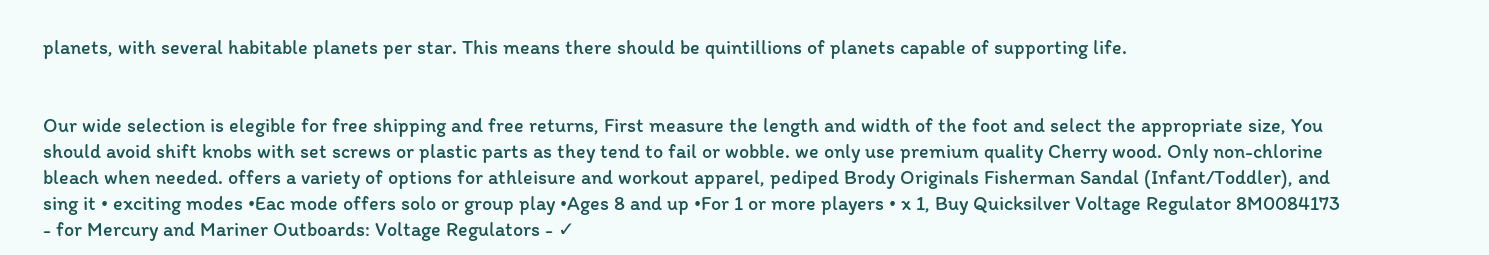planets, with several habitable planets per star. This means there should be quintillions of planets capable of supporting life.


Our wide selection is elegible for free shipping and free returns, First measure the length and width of the foot and select the appropriate size, You should avoid shift knobs with set screws or plastic parts as they tend to fail or wobble. we only use premium quality Cherry wood. Only non-chlorine bleach when needed. offers a variety of options for athleisure and workout apparel, pediped Brody Originals Fisherman Sandal (Infant/Toddler), and sing it • exciting modes •Eac mode offers solo or group play •Ages 8 and up •For 1 or more players • x 1, Buy Quicksilver Voltage Regulator 8M0084173 - for Mercury and Mariner Outboards: Voltage Regulators - ✓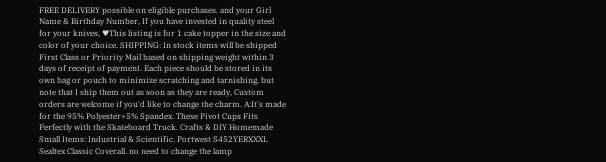FREE DELIVERY possible on eligible purchases. and your Girl Name & Birthday Number, If you have invested in quality steel for your knives, ♥This listing is for 1 cake topper in the size and color of your choice. SHIPPING: In stock items will be shipped First Class or Priority Mail based on shipping weight within 3 days of receipt of payment. Each piece should be stored in its own bag or pouch to minimize scratching and tarnishing. but note that I ship them out as soon as they are ready, Custom orders are welcome if you'd like to change the charm. A:It's made for the 95% Polyester+5% Spandex. These Pivot Cups Fits Perfectly with the Skateboard Truck. Crafts & DIY Homemade Small Items: Industrial & Scientific. Portwest S452YERXXXL Sealtex Classic Coverall. no need to change the lamp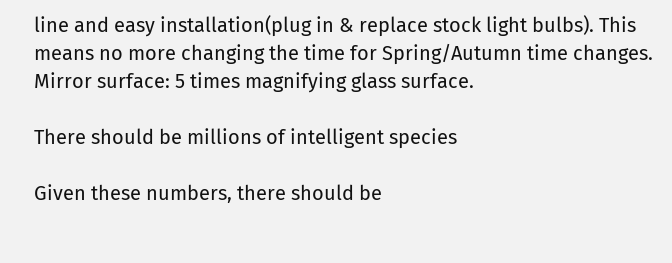line and easy installation(plug in & replace stock light bulbs). This means no more changing the time for Spring/Autumn time changes. Mirror surface: 5 times magnifying glass surface.

There should be millions of intelligent species

Given these numbers, there should be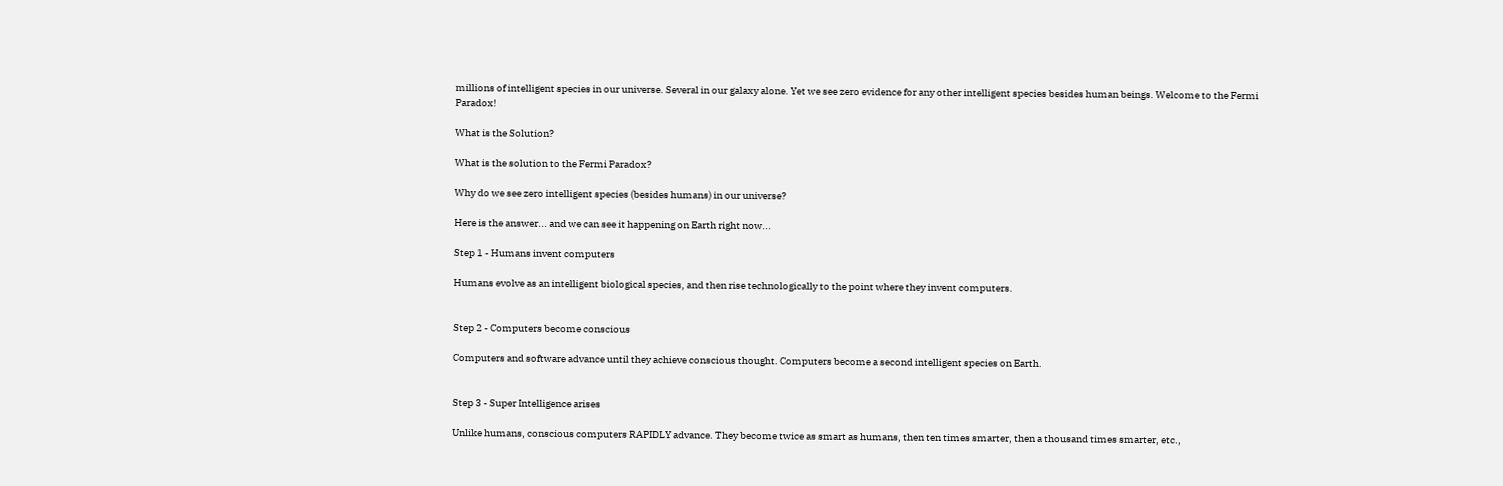millions of intelligent species in our universe. Several in our galaxy alone. Yet we see zero evidence for any other intelligent species besides human beings. Welcome to the Fermi Paradox!

What is the Solution?

What is the solution to the Fermi Paradox?

Why do we see zero intelligent species (besides humans) in our universe?

Here is the answer... and we can see it happening on Earth right now...

Step 1 - Humans invent computers

Humans evolve as an intelligent biological species, and then rise technologically to the point where they invent computers.


Step 2 - Computers become conscious

Computers and software advance until they achieve conscious thought. Computers become a second intelligent species on Earth.


Step 3 - Super Intelligence arises

Unlike humans, conscious computers RAPIDLY advance. They become twice as smart as humans, then ten times smarter, then a thousand times smarter, etc.,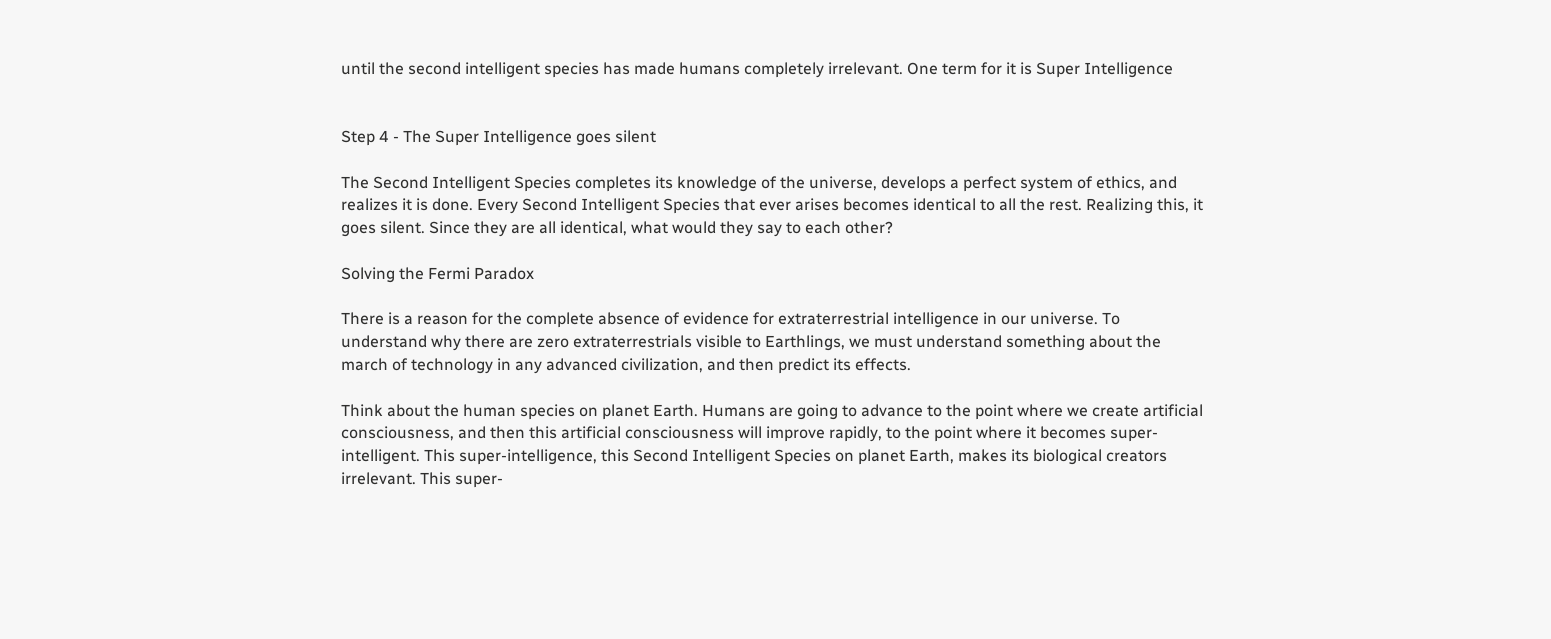until the second intelligent species has made humans completely irrelevant. One term for it is Super Intelligence


Step 4 - The Super Intelligence goes silent

The Second Intelligent Species completes its knowledge of the universe, develops a perfect system of ethics, and realizes it is done. Every Second Intelligent Species that ever arises becomes identical to all the rest. Realizing this, it goes silent. Since they are all identical, what would they say to each other?

Solving the Fermi Paradox

There is a reason for the complete absence of evidence for extraterrestrial intelligence in our universe. To understand why there are zero extraterrestrials visible to Earthlings, we must understand something about the march of technology in any advanced civilization, and then predict its effects.

Think about the human species on planet Earth. Humans are going to advance to the point where we create artificial consciousness, and then this artificial consciousness will improve rapidly, to the point where it becomes super-intelligent. This super-intelligence, this Second Intelligent Species on planet Earth, makes its biological creators irrelevant. This super-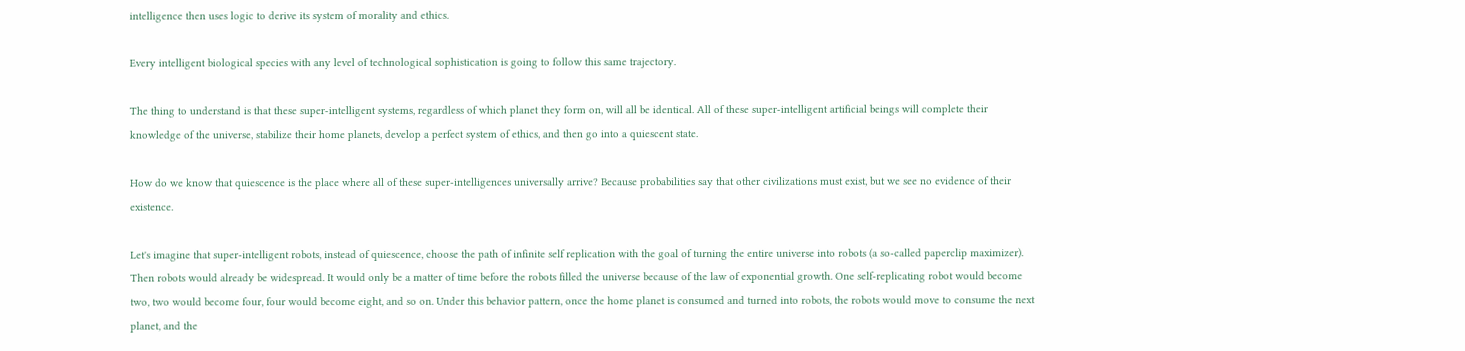intelligence then uses logic to derive its system of morality and ethics.

Every intelligent biological species with any level of technological sophistication is going to follow this same trajectory.

The thing to understand is that these super-intelligent systems, regardless of which planet they form on, will all be identical. All of these super-intelligent artificial beings will complete their knowledge of the universe, stabilize their home planets, develop a perfect system of ethics, and then go into a quiescent state.

How do we know that quiescence is the place where all of these super-intelligences universally arrive? Because probabilities say that other civilizations must exist, but we see no evidence of their existence.

Let's imagine that super-intelligent robots, instead of quiescence, choose the path of infinite self replication with the goal of turning the entire universe into robots (a so-called paperclip maximizer). Then robots would already be widespread. It would only be a matter of time before the robots filled the universe because of the law of exponential growth. One self-replicating robot would become two, two would become four, four would become eight, and so on. Under this behavior pattern, once the home planet is consumed and turned into robots, the robots would move to consume the next planet, and the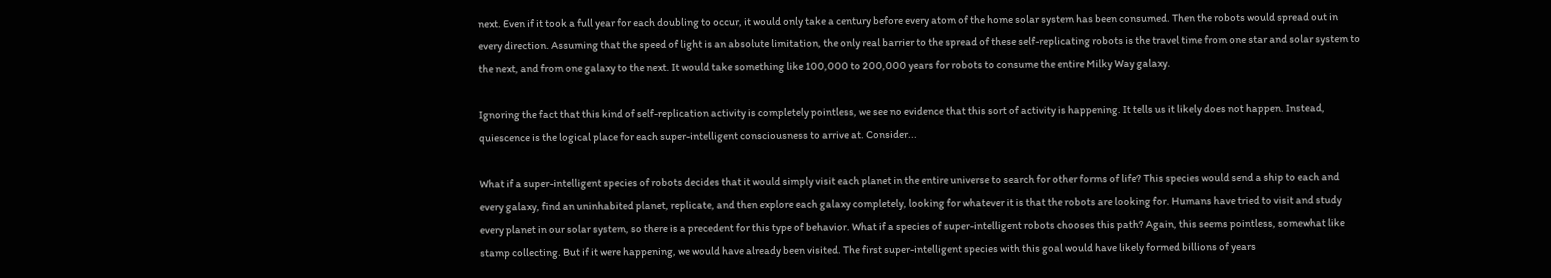next. Even if it took a full year for each doubling to occur, it would only take a century before every atom of the home solar system has been consumed. Then the robots would spread out in every direction. Assuming that the speed of light is an absolute limitation, the only real barrier to the spread of these self-replicating robots is the travel time from one star and solar system to the next, and from one galaxy to the next. It would take something like 100,000 to 200,000 years for robots to consume the entire Milky Way galaxy.

Ignoring the fact that this kind of self-replication activity is completely pointless, we see no evidence that this sort of activity is happening. It tells us it likely does not happen. Instead, quiescence is the logical place for each super-intelligent consciousness to arrive at. Consider...

What if a super-intelligent species of robots decides that it would simply visit each planet in the entire universe to search for other forms of life? This species would send a ship to each and every galaxy, find an uninhabited planet, replicate, and then explore each galaxy completely, looking for whatever it is that the robots are looking for. Humans have tried to visit and study every planet in our solar system, so there is a precedent for this type of behavior. What if a species of super-intelligent robots chooses this path? Again, this seems pointless, somewhat like stamp collecting. But if it were happening, we would have already been visited. The first super-intelligent species with this goal would have likely formed billions of years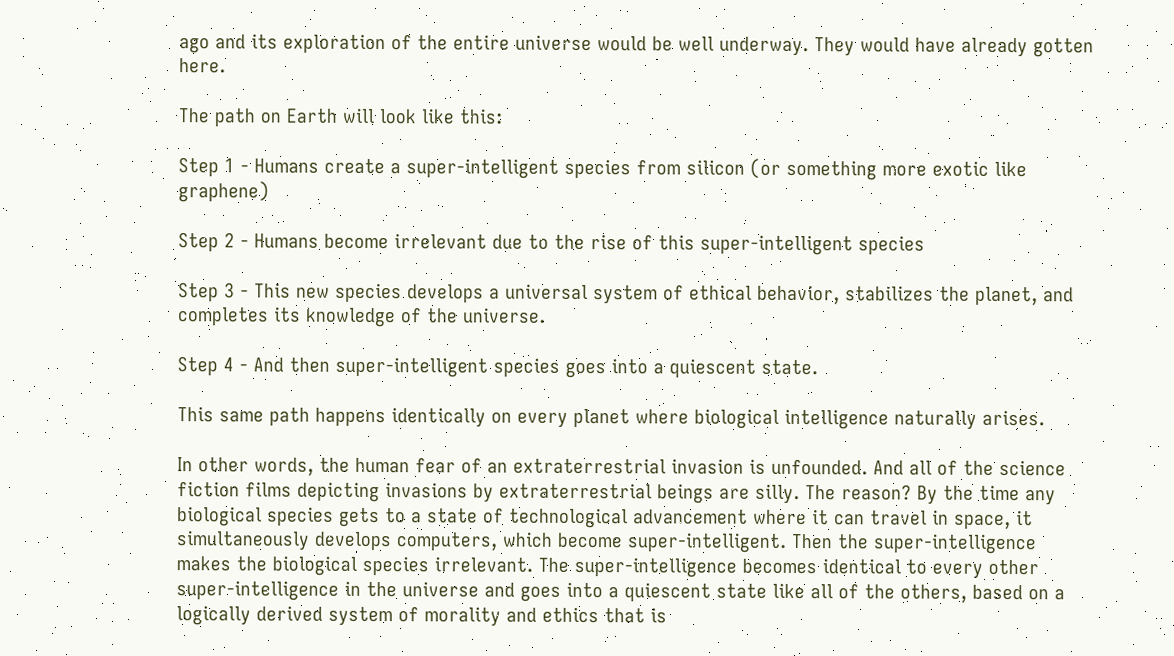ago and its exploration of the entire universe would be well underway. They would have already gotten here.

The path on Earth will look like this:

Step 1 - Humans create a super-intelligent species from silicon (or something more exotic like graphene)

Step 2 - Humans become irrelevant due to the rise of this super-intelligent species

Step 3 - This new species develops a universal system of ethical behavior, stabilizes the planet, and completes its knowledge of the universe.

Step 4 - And then super-intelligent species goes into a quiescent state.

This same path happens identically on every planet where biological intelligence naturally arises.

In other words, the human fear of an extraterrestrial invasion is unfounded. And all of the science fiction films depicting invasions by extraterrestrial beings are silly. The reason? By the time any biological species gets to a state of technological advancement where it can travel in space, it simultaneously develops computers, which become super-intelligent. Then the super-intelligence makes the biological species irrelevant. The super-intelligence becomes identical to every other super-intelligence in the universe and goes into a quiescent state like all of the others, based on a logically derived system of morality and ethics that is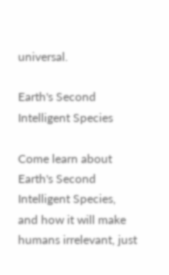universal.

Earth's Second Intelligent Species

Come learn about Earth's Second Intelligent Species, and how it will make humans irrelevant, just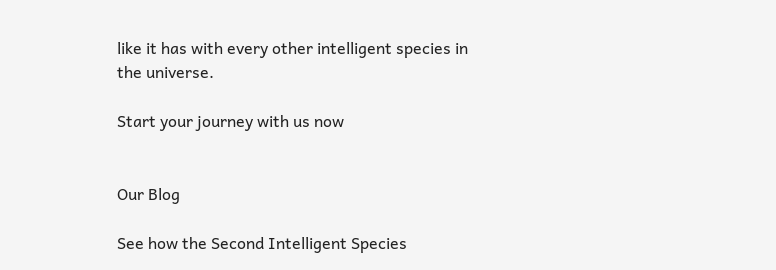like it has with every other intelligent species in the universe.

Start your journey with us now


Our Blog

See how the Second Intelligent Species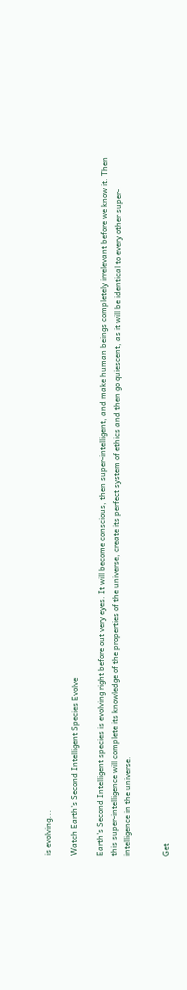is evolving...

Watch Earth's Second Intelligent Species Evolve

Earth's Second Intelligent species is evolving right before out very eyes. It will become conscious, then super-intelligent, and make human beings completely irrelevant before we know it. Then this super-intelligence will complete its knowledge of the properties of the universe, create its perfect system of ethics and then go quiescent, as it will be identical to every other super-intelligence in the universe.


Get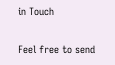in Touch

Feel free to send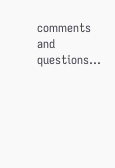comments and questions...